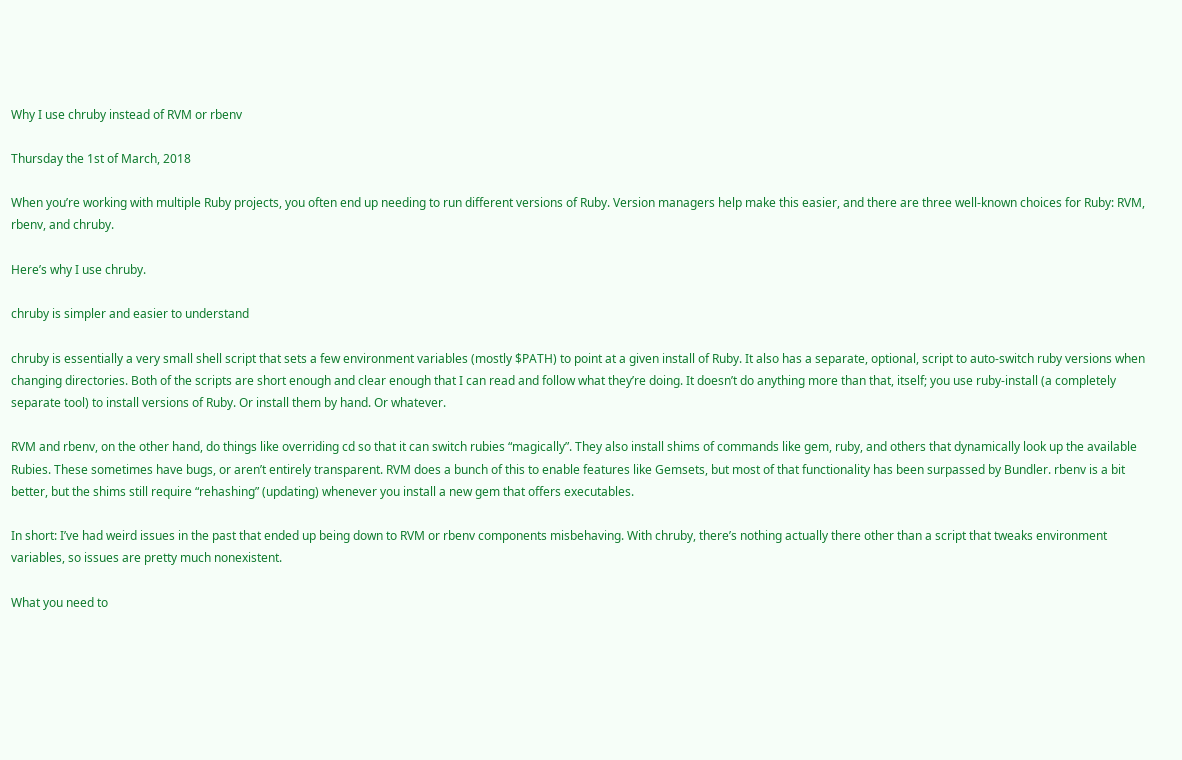Why I use chruby instead of RVM or rbenv

Thursday the 1st of March, 2018

When you’re working with multiple Ruby projects, you often end up needing to run different versions of Ruby. Version managers help make this easier, and there are three well-known choices for Ruby: RVM, rbenv, and chruby.

Here’s why I use chruby.

chruby is simpler and easier to understand

chruby is essentially a very small shell script that sets a few environment variables (mostly $PATH) to point at a given install of Ruby. It also has a separate, optional, script to auto-switch ruby versions when changing directories. Both of the scripts are short enough and clear enough that I can read and follow what they’re doing. It doesn’t do anything more than that, itself; you use ruby-install (a completely separate tool) to install versions of Ruby. Or install them by hand. Or whatever.

RVM and rbenv, on the other hand, do things like overriding cd so that it can switch rubies “magically”. They also install shims of commands like gem, ruby, and others that dynamically look up the available Rubies. These sometimes have bugs, or aren’t entirely transparent. RVM does a bunch of this to enable features like Gemsets, but most of that functionality has been surpassed by Bundler. rbenv is a bit better, but the shims still require “rehashing” (updating) whenever you install a new gem that offers executables.

In short: I’ve had weird issues in the past that ended up being down to RVM or rbenv components misbehaving. With chruby, there’s nothing actually there other than a script that tweaks environment variables, so issues are pretty much nonexistent.

What you need to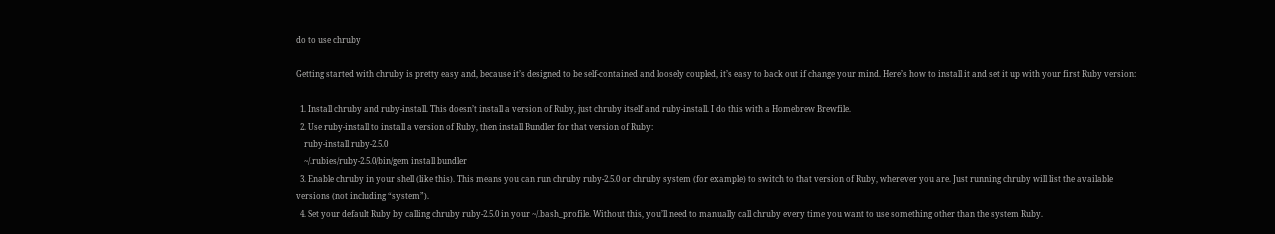do to use chruby

Getting started with chruby is pretty easy and, because it’s designed to be self-contained and loosely coupled, it’s easy to back out if change your mind. Here’s how to install it and set it up with your first Ruby version:

  1. Install chruby and ruby-install. This doesn’t install a version of Ruby, just chruby itself and ruby-install. I do this with a Homebrew Brewfile.
  2. Use ruby-install to install a version of Ruby, then install Bundler for that version of Ruby:
    ruby-install ruby-2.5.0
    ~/.rubies/ruby-2.5.0/bin/gem install bundler
  3. Enable chruby in your shell (like this). This means you can run chruby ruby-2.5.0 or chruby system (for example) to switch to that version of Ruby, wherever you are. Just running chruby will list the available versions (not including “system”).
  4. Set your default Ruby by calling chruby ruby-2.5.0 in your ~/.bash_profile. Without this, you’ll need to manually call chruby every time you want to use something other than the system Ruby.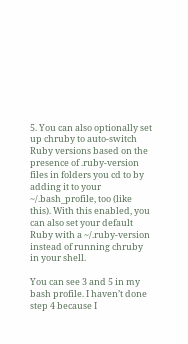5. You can also optionally set up chruby to auto-switch Ruby versions based on the presence of .ruby-version files in folders you cd to by adding it to your ~/.bash_profile, too (like this). With this enabled, you can also set your default Ruby with a ~/.ruby-version instead of running chruby in your shell.

You can see 3 and 5 in my bash profile. I haven’t done step 4 because I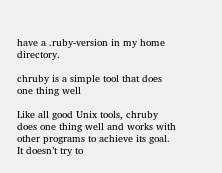have a .ruby-version in my home directory.

chruby is a simple tool that does one thing well

Like all good Unix tools, chruby does one thing well and works with other programs to achieve its goal. It doesn’t try to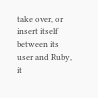take over, or insert itself between its user and Ruby, it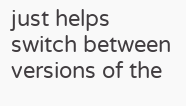just helps switch between versions of the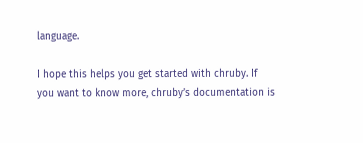language.

I hope this helps you get started with chruby. If you want to know more, chruby’s documentation is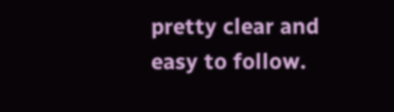pretty clear and easy to follow.